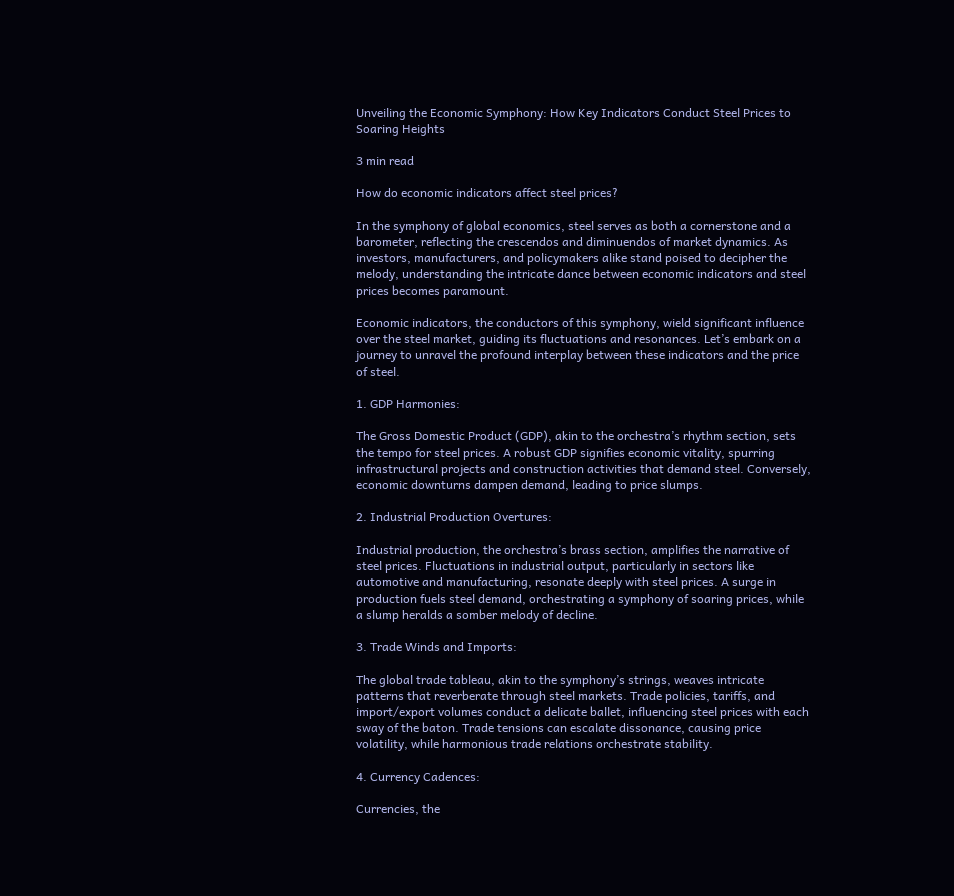Unveiling the Economic Symphony: How Key Indicators Conduct Steel Prices to Soaring Heights

3 min read

How do economic indicators affect steel prices?

In the symphony of global economics, steel serves as both a cornerstone and a barometer, reflecting the crescendos and diminuendos of market dynamics. As investors, manufacturers, and policymakers alike stand poised to decipher the melody, understanding the intricate dance between economic indicators and steel prices becomes paramount.

Economic indicators, the conductors of this symphony, wield significant influence over the steel market, guiding its fluctuations and resonances. Let’s embark on a journey to unravel the profound interplay between these indicators and the price of steel.

1. GDP Harmonies:

The Gross Domestic Product (GDP), akin to the orchestra’s rhythm section, sets the tempo for steel prices. A robust GDP signifies economic vitality, spurring infrastructural projects and construction activities that demand steel. Conversely, economic downturns dampen demand, leading to price slumps.

2. Industrial Production Overtures:

Industrial production, the orchestra’s brass section, amplifies the narrative of steel prices. Fluctuations in industrial output, particularly in sectors like automotive and manufacturing, resonate deeply with steel prices. A surge in production fuels steel demand, orchestrating a symphony of soaring prices, while a slump heralds a somber melody of decline.

3. Trade Winds and Imports:

The global trade tableau, akin to the symphony’s strings, weaves intricate patterns that reverberate through steel markets. Trade policies, tariffs, and import/export volumes conduct a delicate ballet, influencing steel prices with each sway of the baton. Trade tensions can escalate dissonance, causing price volatility, while harmonious trade relations orchestrate stability.

4. Currency Cadences:

Currencies, the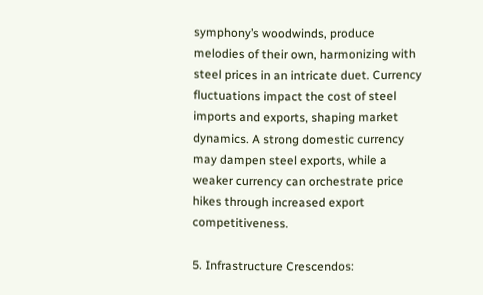symphony’s woodwinds, produce melodies of their own, harmonizing with steel prices in an intricate duet. Currency fluctuations impact the cost of steel imports and exports, shaping market dynamics. A strong domestic currency may dampen steel exports, while a weaker currency can orchestrate price hikes through increased export competitiveness.

5. Infrastructure Crescendos: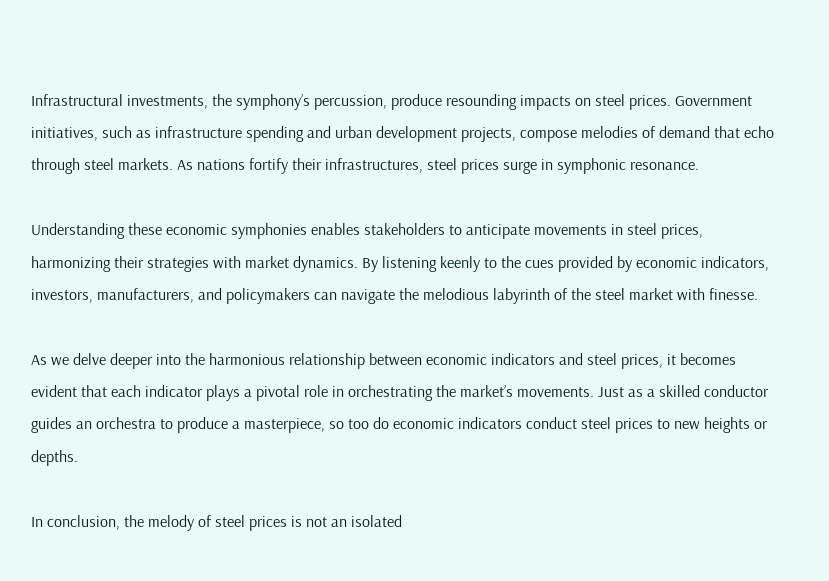Infrastructural investments, the symphony’s percussion, produce resounding impacts on steel prices. Government initiatives, such as infrastructure spending and urban development projects, compose melodies of demand that echo through steel markets. As nations fortify their infrastructures, steel prices surge in symphonic resonance.

Understanding these economic symphonies enables stakeholders to anticipate movements in steel prices, harmonizing their strategies with market dynamics. By listening keenly to the cues provided by economic indicators, investors, manufacturers, and policymakers can navigate the melodious labyrinth of the steel market with finesse.

As we delve deeper into the harmonious relationship between economic indicators and steel prices, it becomes evident that each indicator plays a pivotal role in orchestrating the market’s movements. Just as a skilled conductor guides an orchestra to produce a masterpiece, so too do economic indicators conduct steel prices to new heights or depths.

In conclusion, the melody of steel prices is not an isolated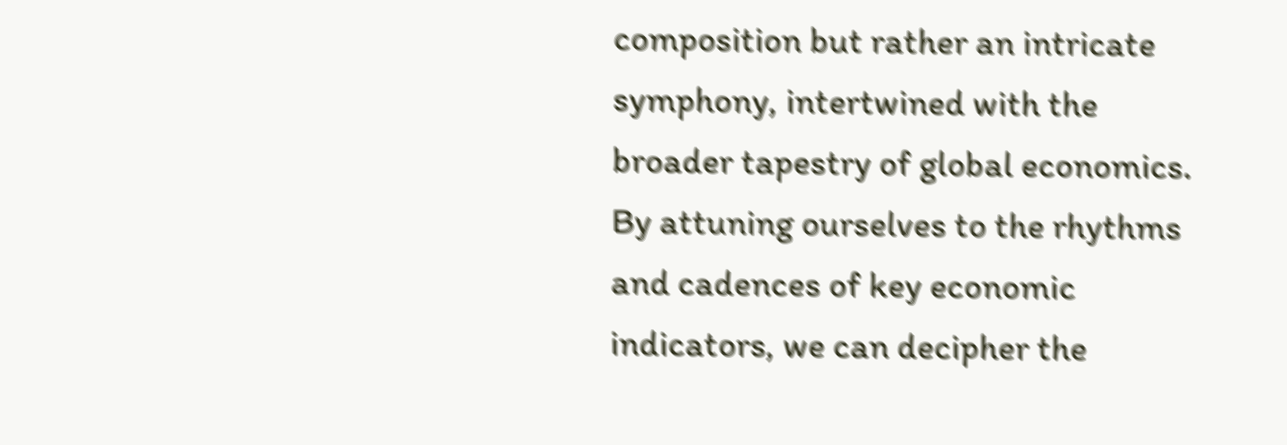composition but rather an intricate symphony, intertwined with the broader tapestry of global economics. By attuning ourselves to the rhythms and cadences of key economic indicators, we can decipher the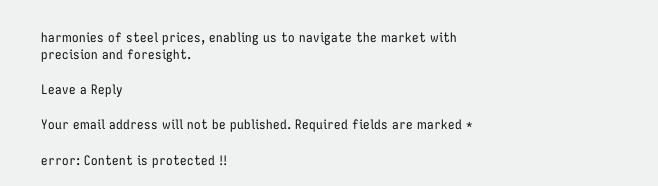harmonies of steel prices, enabling us to navigate the market with precision and foresight.

Leave a Reply

Your email address will not be published. Required fields are marked *

error: Content is protected !!